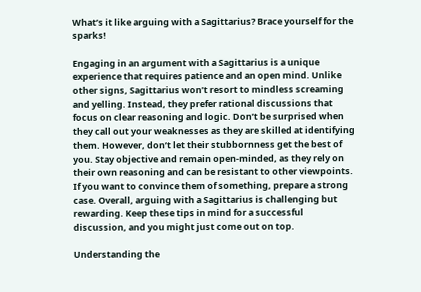What’s it like arguing with a Sagittarius? Brace yourself for the sparks!

Engaging in an argument with a Sagittarius is a unique experience that requires patience and an open mind. Unlike other signs, Sagittarius won’t resort to mindless screaming and yelling. Instead, they prefer rational discussions that focus on clear reasoning and logic. Don’t be surprised when they call out your weaknesses as they are skilled at identifying them. However, don’t let their stubbornness get the best of you. Stay objective and remain open-minded, as they rely on their own reasoning and can be resistant to other viewpoints. If you want to convince them of something, prepare a strong case. Overall, arguing with a Sagittarius is challenging but rewarding. Keep these tips in mind for a successful discussion, and you might just come out on top.

Understanding the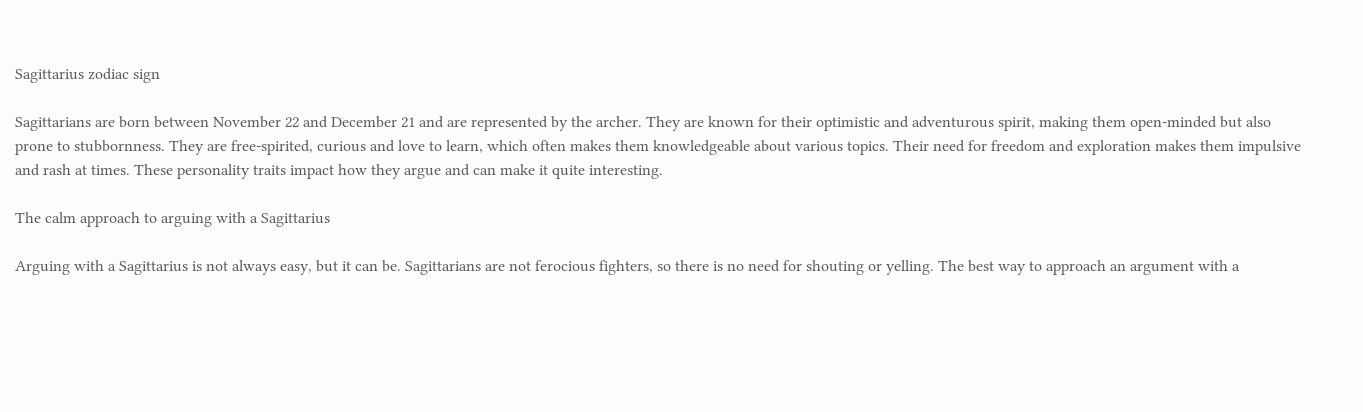Sagittarius zodiac sign

Sagittarians are born between November 22 and December 21 and are represented by the archer. They are known for their optimistic and adventurous spirit, making them open-minded but also prone to stubbornness. They are free-spirited, curious and love to learn, which often makes them knowledgeable about various topics. Their need for freedom and exploration makes them impulsive and rash at times. These personality traits impact how they argue and can make it quite interesting.

The calm approach to arguing with a Sagittarius

Arguing with a Sagittarius is not always easy, but it can be. Sagittarians are not ferocious fighters, so there is no need for shouting or yelling. The best way to approach an argument with a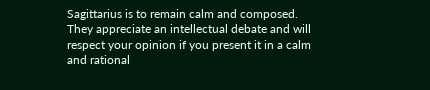Sagittarius is to remain calm and composed. They appreciate an intellectual debate and will respect your opinion if you present it in a calm and rational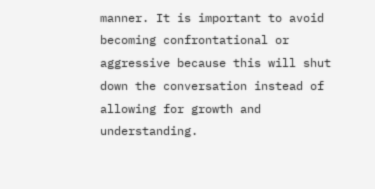manner. It is important to avoid becoming confrontational or aggressive because this will shut down the conversation instead of allowing for growth and understanding.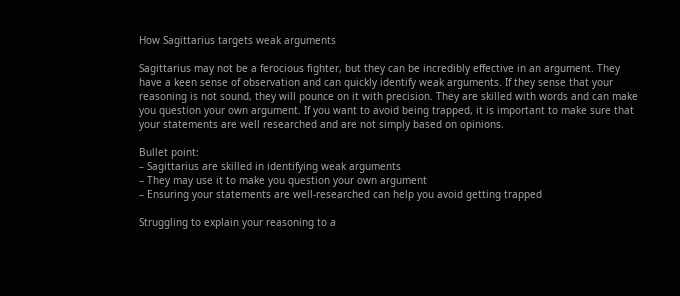How Sagittarius targets weak arguments

Sagittarius may not be a ferocious fighter, but they can be incredibly effective in an argument. They have a keen sense of observation and can quickly identify weak arguments. If they sense that your reasoning is not sound, they will pounce on it with precision. They are skilled with words and can make you question your own argument. If you want to avoid being trapped, it is important to make sure that your statements are well researched and are not simply based on opinions.

Bullet point:
– Sagittarius are skilled in identifying weak arguments
– They may use it to make you question your own argument
– Ensuring your statements are well-researched can help you avoid getting trapped

Struggling to explain your reasoning to a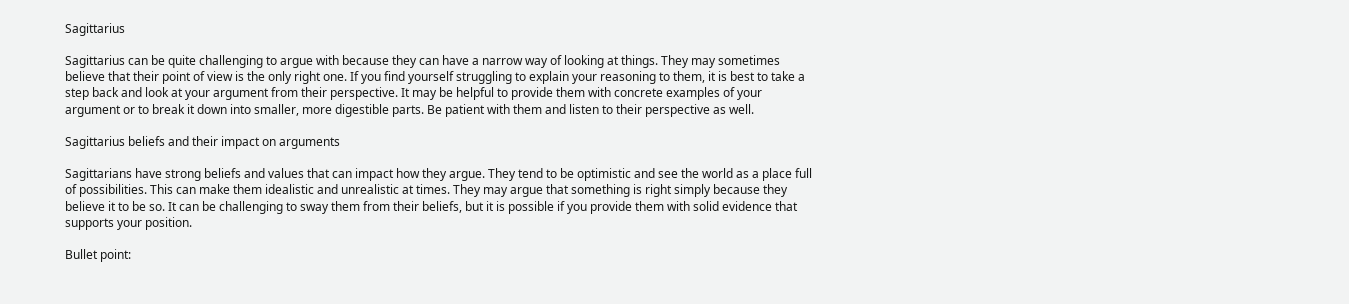Sagittarius

Sagittarius can be quite challenging to argue with because they can have a narrow way of looking at things. They may sometimes believe that their point of view is the only right one. If you find yourself struggling to explain your reasoning to them, it is best to take a step back and look at your argument from their perspective. It may be helpful to provide them with concrete examples of your argument or to break it down into smaller, more digestible parts. Be patient with them and listen to their perspective as well.

Sagittarius beliefs and their impact on arguments

Sagittarians have strong beliefs and values that can impact how they argue. They tend to be optimistic and see the world as a place full of possibilities. This can make them idealistic and unrealistic at times. They may argue that something is right simply because they believe it to be so. It can be challenging to sway them from their beliefs, but it is possible if you provide them with solid evidence that supports your position.

Bullet point: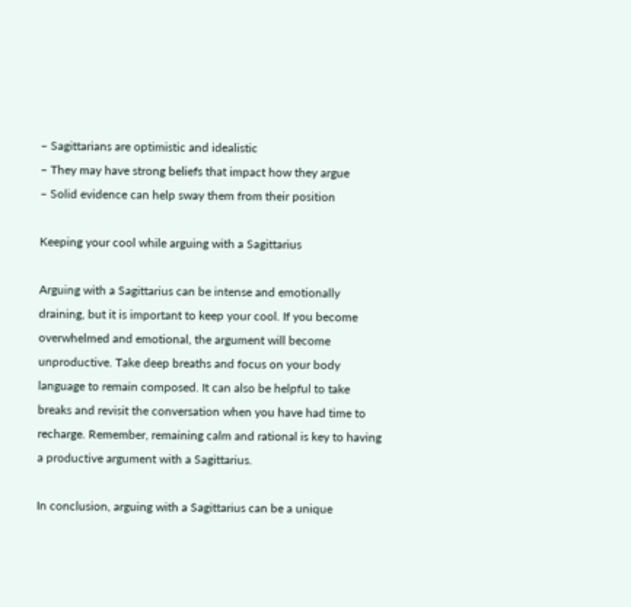– Sagittarians are optimistic and idealistic
– They may have strong beliefs that impact how they argue
– Solid evidence can help sway them from their position

Keeping your cool while arguing with a Sagittarius

Arguing with a Sagittarius can be intense and emotionally draining, but it is important to keep your cool. If you become overwhelmed and emotional, the argument will become unproductive. Take deep breaths and focus on your body language to remain composed. It can also be helpful to take breaks and revisit the conversation when you have had time to recharge. Remember, remaining calm and rational is key to having a productive argument with a Sagittarius.

In conclusion, arguing with a Sagittarius can be a unique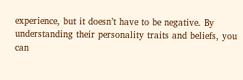experience, but it doesn’t have to be negative. By understanding their personality traits and beliefs, you can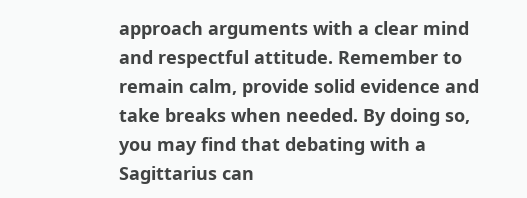approach arguments with a clear mind and respectful attitude. Remember to remain calm, provide solid evidence and take breaks when needed. By doing so, you may find that debating with a Sagittarius can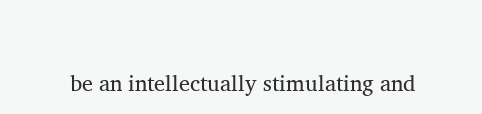be an intellectually stimulating and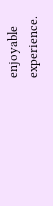enjoyable experience.